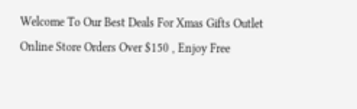Welcome To Our Best Deals For Xmas Gifts Outlet Online Store Orders Over $150 , Enjoy Free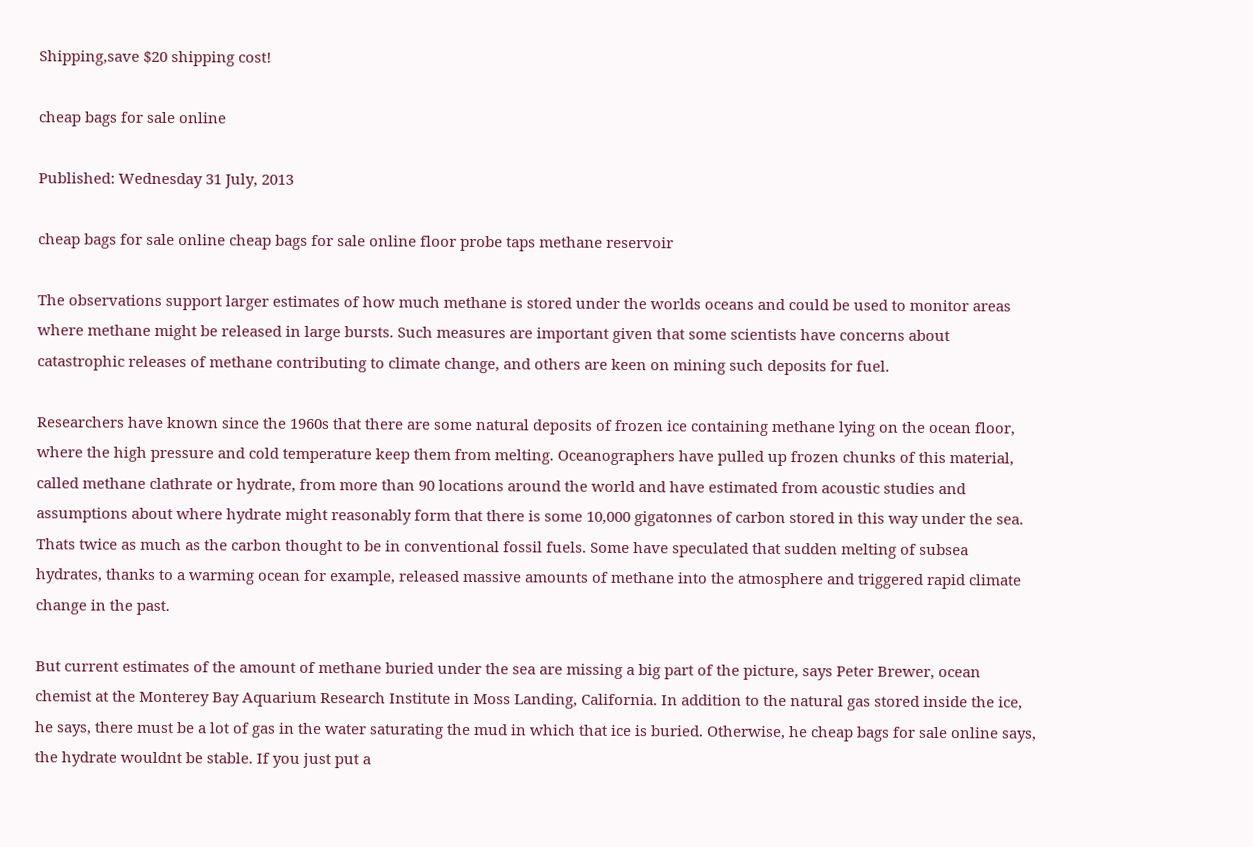Shipping,save $20 shipping cost!

cheap bags for sale online

Published: Wednesday 31 July, 2013

cheap bags for sale online cheap bags for sale online floor probe taps methane reservoir

The observations support larger estimates of how much methane is stored under the worlds oceans and could be used to monitor areas where methane might be released in large bursts. Such measures are important given that some scientists have concerns about catastrophic releases of methane contributing to climate change, and others are keen on mining such deposits for fuel.

Researchers have known since the 1960s that there are some natural deposits of frozen ice containing methane lying on the ocean floor, where the high pressure and cold temperature keep them from melting. Oceanographers have pulled up frozen chunks of this material, called methane clathrate or hydrate, from more than 90 locations around the world and have estimated from acoustic studies and assumptions about where hydrate might reasonably form that there is some 10,000 gigatonnes of carbon stored in this way under the sea. Thats twice as much as the carbon thought to be in conventional fossil fuels. Some have speculated that sudden melting of subsea hydrates, thanks to a warming ocean for example, released massive amounts of methane into the atmosphere and triggered rapid climate change in the past.

But current estimates of the amount of methane buried under the sea are missing a big part of the picture, says Peter Brewer, ocean chemist at the Monterey Bay Aquarium Research Institute in Moss Landing, California. In addition to the natural gas stored inside the ice, he says, there must be a lot of gas in the water saturating the mud in which that ice is buried. Otherwise, he cheap bags for sale online says, the hydrate wouldnt be stable. If you just put a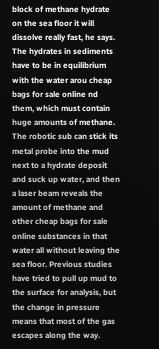block of methane hydrate on the sea floor it will dissolve really fast, he says. The hydrates in sediments have to be in equilibrium with the water arou cheap bags for sale online nd them, which must contain huge amounts of methane. The robotic sub can stick its metal probe into the mud next to a hydrate deposit and suck up water, and then a laser beam reveals the amount of methane and other cheap bags for sale online substances in that water all without leaving the sea floor. Previous studies have tried to pull up mud to the surface for analysis, but the change in pressure means that most of the gas escapes along the way.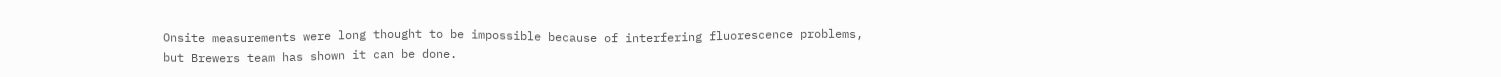Onsite measurements were long thought to be impossible because of interfering fluorescence problems, but Brewers team has shown it can be done.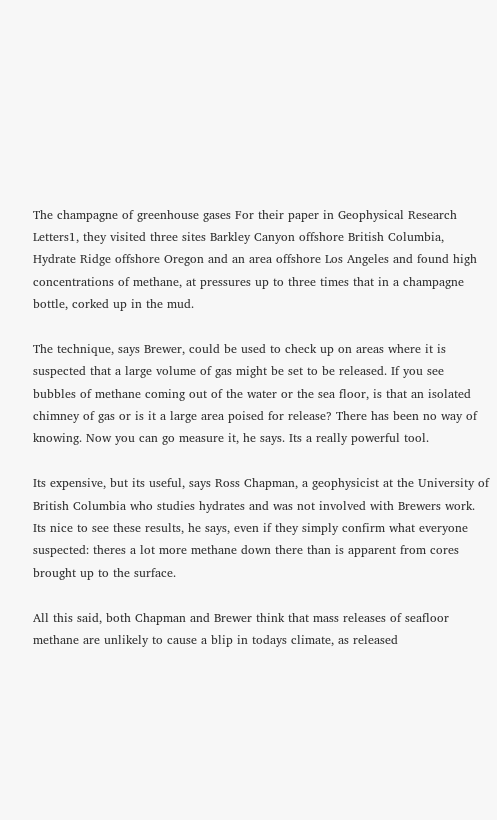The champagne of greenhouse gases For their paper in Geophysical Research Letters1, they visited three sites Barkley Canyon offshore British Columbia, Hydrate Ridge offshore Oregon and an area offshore Los Angeles and found high concentrations of methane, at pressures up to three times that in a champagne bottle, corked up in the mud.

The technique, says Brewer, could be used to check up on areas where it is suspected that a large volume of gas might be set to be released. If you see bubbles of methane coming out of the water or the sea floor, is that an isolated chimney of gas or is it a large area poised for release? There has been no way of knowing. Now you can go measure it, he says. Its a really powerful tool.

Its expensive, but its useful, says Ross Chapman, a geophysicist at the University of British Columbia who studies hydrates and was not involved with Brewers work. Its nice to see these results, he says, even if they simply confirm what everyone suspected: theres a lot more methane down there than is apparent from cores brought up to the surface.

All this said, both Chapman and Brewer think that mass releases of seafloor methane are unlikely to cause a blip in todays climate, as released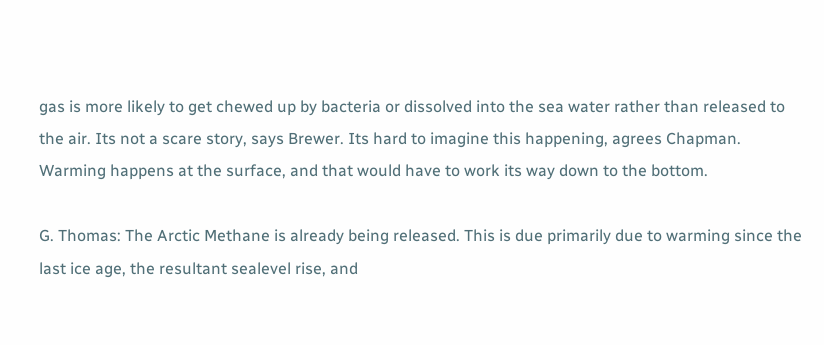gas is more likely to get chewed up by bacteria or dissolved into the sea water rather than released to the air. Its not a scare story, says Brewer. Its hard to imagine this happening, agrees Chapman. Warming happens at the surface, and that would have to work its way down to the bottom.

G. Thomas: The Arctic Methane is already being released. This is due primarily due to warming since the last ice age, the resultant sealevel rise, and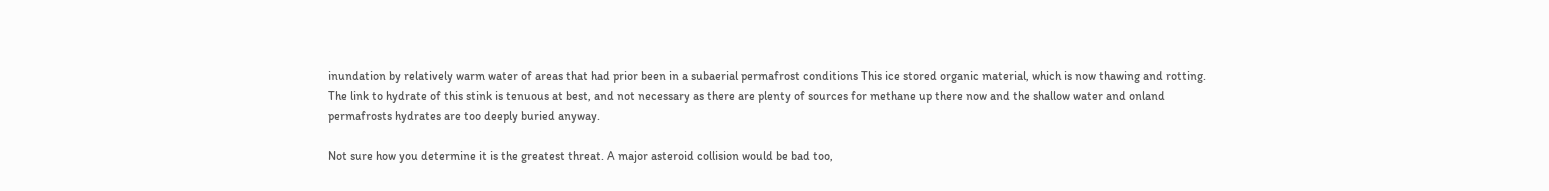inundation by relatively warm water of areas that had prior been in a subaerial permafrost conditions This ice stored organic material, which is now thawing and rotting. The link to hydrate of this stink is tenuous at best, and not necessary as there are plenty of sources for methane up there now and the shallow water and onland permafrosts hydrates are too deeply buried anyway.

Not sure how you determine it is the greatest threat. A major asteroid collision would be bad too,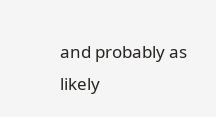and probably as likely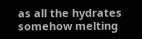as all the hydrates somehow melting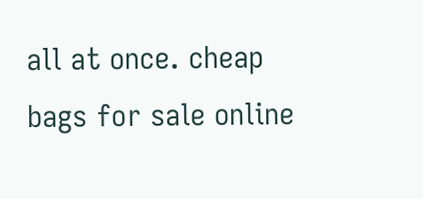all at once. cheap bags for sale online